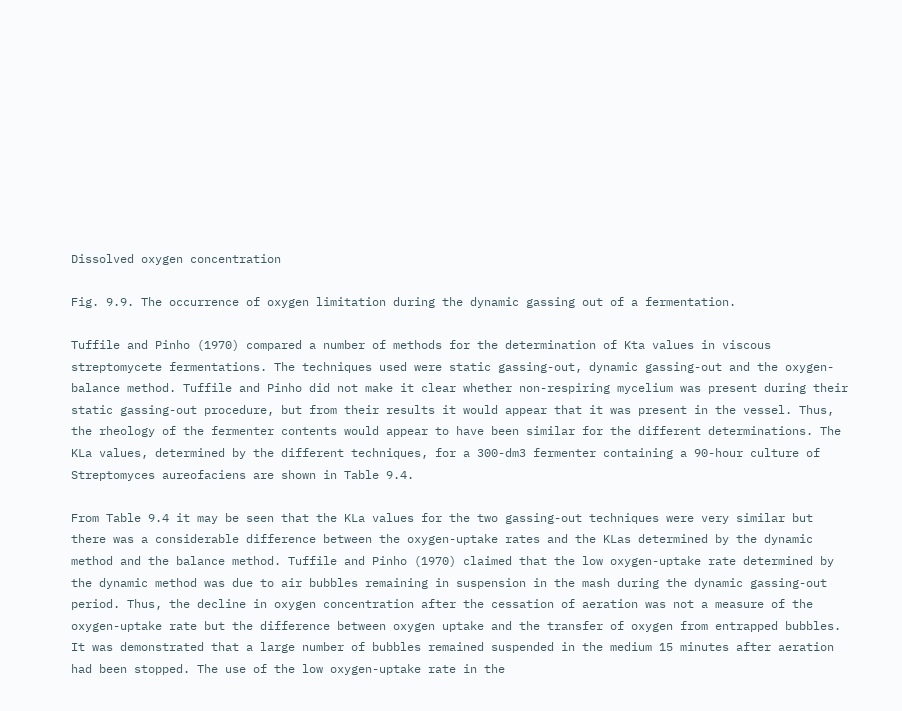Dissolved oxygen concentration

Fig. 9.9. The occurrence of oxygen limitation during the dynamic gassing out of a fermentation.

Tuffile and Pinho (1970) compared a number of methods for the determination of Kta values in viscous streptomycete fermentations. The techniques used were static gassing-out, dynamic gassing-out and the oxygen-balance method. Tuffile and Pinho did not make it clear whether non-respiring mycelium was present during their static gassing-out procedure, but from their results it would appear that it was present in the vessel. Thus, the rheology of the fermenter contents would appear to have been similar for the different determinations. The KLa values, determined by the different techniques, for a 300-dm3 fermenter containing a 90-hour culture of Streptomyces aureofaciens are shown in Table 9.4.

From Table 9.4 it may be seen that the KLa values for the two gassing-out techniques were very similar but there was a considerable difference between the oxygen-uptake rates and the KLas determined by the dynamic method and the balance method. Tuffile and Pinho (1970) claimed that the low oxygen-uptake rate determined by the dynamic method was due to air bubbles remaining in suspension in the mash during the dynamic gassing-out period. Thus, the decline in oxygen concentration after the cessation of aeration was not a measure of the oxygen-uptake rate but the difference between oxygen uptake and the transfer of oxygen from entrapped bubbles. It was demonstrated that a large number of bubbles remained suspended in the medium 15 minutes after aeration had been stopped. The use of the low oxygen-uptake rate in the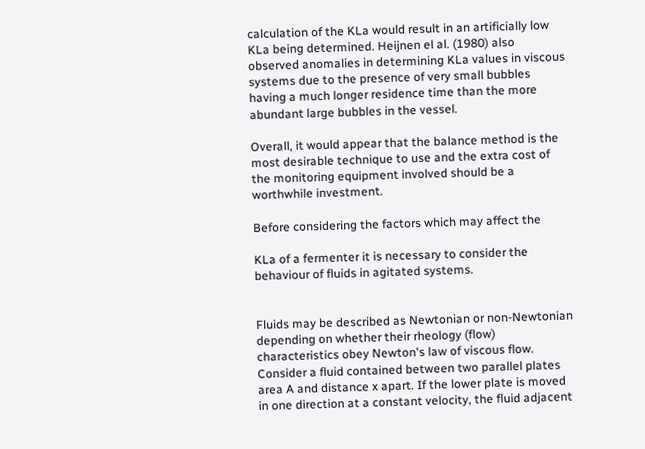calculation of the KLa would result in an artificially low KLa being determined. Heijnen el al. (1980) also observed anomalies in determining KLa values in viscous systems due to the presence of very small bubbles having a much longer residence time than the more abundant large bubbles in the vessel.

Overall, it would appear that the balance method is the most desirable technique to use and the extra cost of the monitoring equipment involved should be a worthwhile investment.

Before considering the factors which may affect the

KLa of a fermenter it is necessary to consider the behaviour of fluids in agitated systems.


Fluids may be described as Newtonian or non-Newtonian depending on whether their rheology (flow) characteristics obey Newton's law of viscous flow. Consider a fluid contained between two parallel plates area A and distance x apart. If the lower plate is moved in one direction at a constant velocity, the fluid adjacent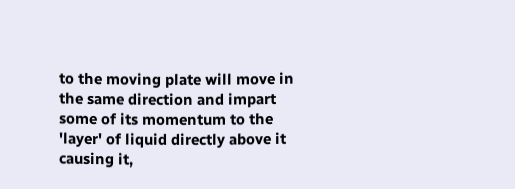to the moving plate will move in the same direction and impart some of its momentum to the 'layer' of liquid directly above it causing it,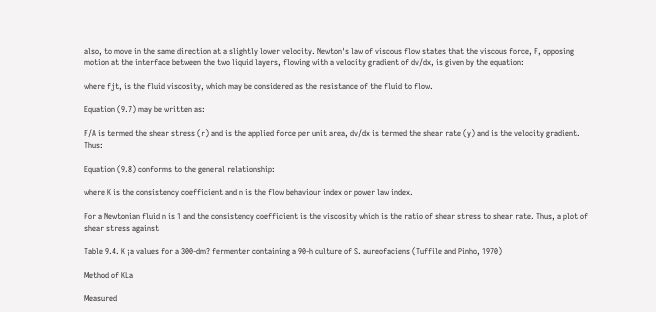also, to move in the same direction at a slightly lower velocity. Newton's law of viscous flow states that the viscous force, F, opposing motion at the interface between the two liquid layers, flowing with a velocity gradient of dv/dx, is given by the equation:

where fjt, is the fluid viscosity, which may be considered as the resistance of the fluid to flow.

Equation (9.7) may be written as:

F/A is termed the shear stress (r) and is the applied force per unit area, dv/dx is termed the shear rate (y) and is the velocity gradient. Thus:

Equation (9.8) conforms to the general relationship:

where K is the consistency coefficient and n is the flow behaviour index or power law index.

For a Newtonian fluid n is 1 and the consistency coefficient is the viscosity which is the ratio of shear stress to shear rate. Thus, a plot of shear stress against

Table 9.4. K ¡a values for a 300-dm? fermenter containing a 90-h culture of S. aureofaciens (Tuffile and Pinho, 1970)

Method of KLa

Measured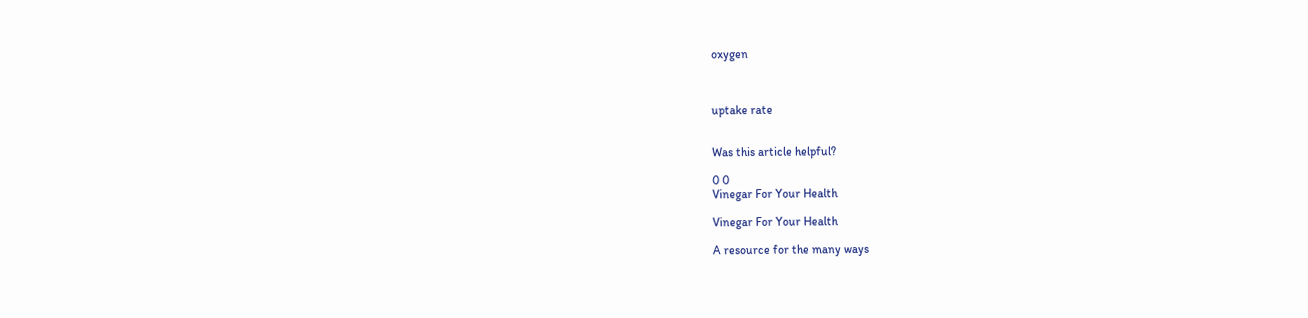oxygen



uptake rate


Was this article helpful?

0 0
Vinegar For Your Health

Vinegar For Your Health

A resource for the many ways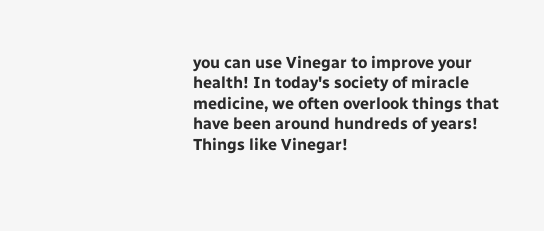you can use Vinegar to improve your health! In today's society of miracle medicine, we often overlook things that have been around hundreds of years! Things like Vinegar!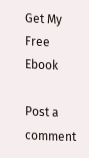Get My Free Ebook

Post a comment